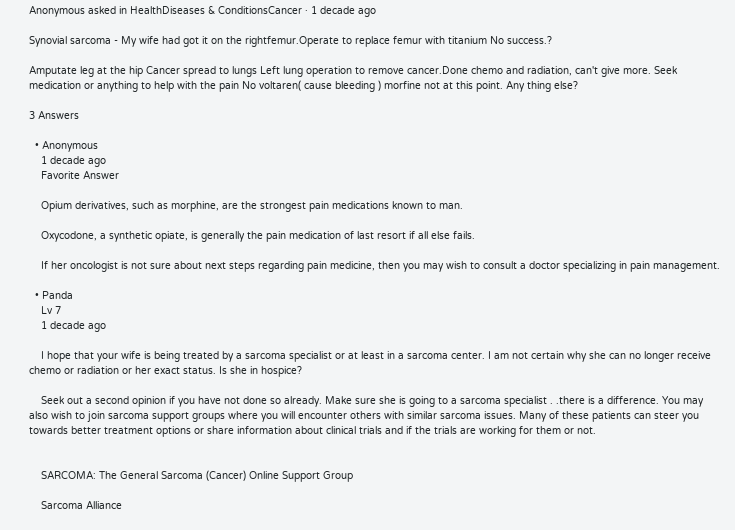Anonymous asked in HealthDiseases & ConditionsCancer · 1 decade ago

Synovial sarcoma - My wife had got it on the rightfemur.Operate to replace femur with titanium No success.?

Amputate leg at the hip Cancer spread to lungs Left lung operation to remove cancer.Done chemo and radiation, can't give more. Seek medication or anything to help with the pain No voltaren( cause bleeding ) morfine not at this point. Any thing else?

3 Answers

  • Anonymous
    1 decade ago
    Favorite Answer

    Opium derivatives, such as morphine, are the strongest pain medications known to man.

    Oxycodone, a synthetic opiate, is generally the pain medication of last resort if all else fails.

    If her oncologist is not sure about next steps regarding pain medicine, then you may wish to consult a doctor specializing in pain management.

  • Panda
    Lv 7
    1 decade ago

    I hope that your wife is being treated by a sarcoma specialist or at least in a sarcoma center. I am not certain why she can no longer receive chemo or radiation or her exact status. Is she in hospice?

    Seek out a second opinion if you have not done so already. Make sure she is going to a sarcoma specialist . .there is a difference. You may also wish to join sarcoma support groups where you will encounter others with similar sarcoma issues. Many of these patients can steer you towards better treatment options or share information about clinical trials and if the trials are working for them or not.


    SARCOMA: The General Sarcoma (Cancer) Online Support Group

    Sarcoma Alliance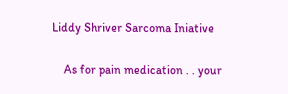Liddy Shriver Sarcoma Iniative

    As for pain medication . . your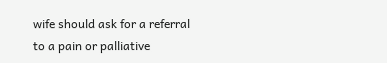wife should ask for a referral to a pain or palliative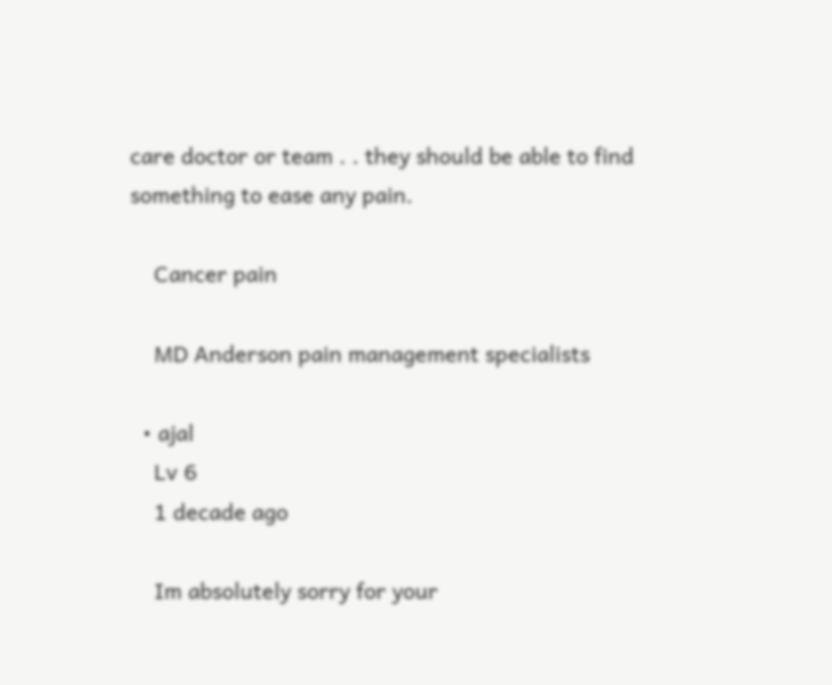care doctor or team . . they should be able to find something to ease any pain.

    Cancer pain

    MD Anderson pain management specialists

  • ajal
    Lv 6
    1 decade ago

    Im absolutely sorry for your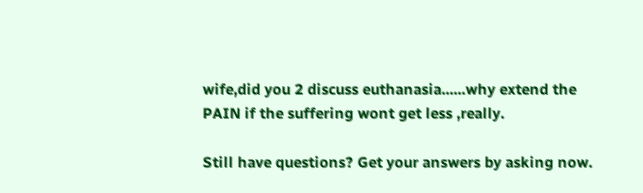wife,did you 2 discuss euthanasia......why extend the PAIN if the suffering wont get less ,really.

Still have questions? Get your answers by asking now.